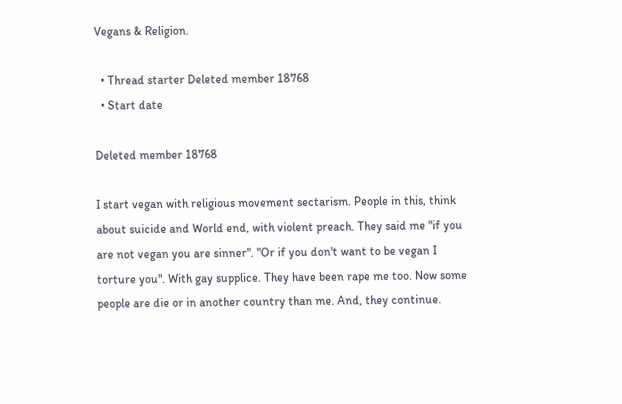Vegans & Religion.

  • Thread starter Deleted member 18768
  • Start date

Deleted member 18768

I start vegan with religious movement sectarism. People in this, think about suicide and World end, with violent preach. They said me "if you are not vegan you are sinner". "Or if you don't want to be vegan I torture you". With gay supplice. They have been rape me too. Now some people are die or in another country than me. And, they continue.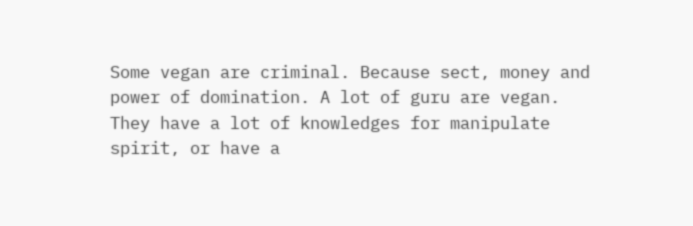Some vegan are criminal. Because sect, money and power of domination. A lot of guru are vegan. They have a lot of knowledges for manipulate spirit, or have a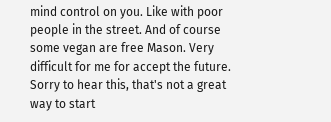mind control on you. Like with poor people in the street. And of course some vegan are free Mason. Very difficult for me for accept the future.
Sorry to hear this, that's not a great way to start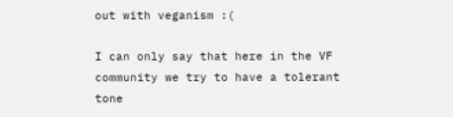out with veganism :(

I can only say that here in the VF community we try to have a tolerant tone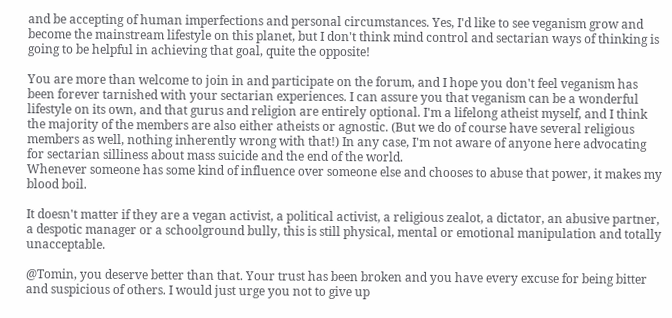and be accepting of human imperfections and personal circumstances. Yes, I'd like to see veganism grow and become the mainstream lifestyle on this planet, but I don't think mind control and sectarian ways of thinking is going to be helpful in achieving that goal, quite the opposite!

You are more than welcome to join in and participate on the forum, and I hope you don't feel veganism has been forever tarnished with your sectarian experiences. I can assure you that veganism can be a wonderful lifestyle on its own, and that gurus and religion are entirely optional. I'm a lifelong atheist myself, and I think the majority of the members are also either atheists or agnostic. (But we do of course have several religious members as well, nothing inherently wrong with that!) In any case, I'm not aware of anyone here advocating for sectarian silliness about mass suicide and the end of the world.
Whenever someone has some kind of influence over someone else and chooses to abuse that power, it makes my blood boil.

It doesn't matter if they are a vegan activist, a political activist, a religious zealot, a dictator, an abusive partner, a despotic manager or a schoolground bully, this is still physical, mental or emotional manipulation and totally unacceptable.

@Tomin, you deserve better than that. Your trust has been broken and you have every excuse for being bitter and suspicious of others. I would just urge you not to give up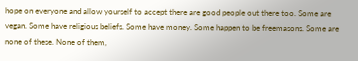hope on everyone and allow yourself to accept there are good people out there too. Some are vegan. Some have religious beliefs. Some have money. Some happen to be freemasons. Some are none of these. None of them,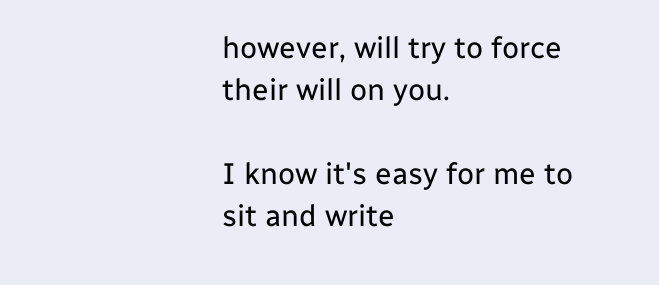however, will try to force their will on you.

I know it's easy for me to sit and write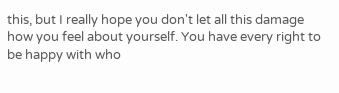this, but I really hope you don't let all this damage how you feel about yourself. You have every right to be happy with who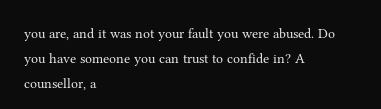you are, and it was not your fault you were abused. Do you have someone you can trust to confide in? A counsellor, a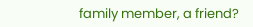family member, a friend?